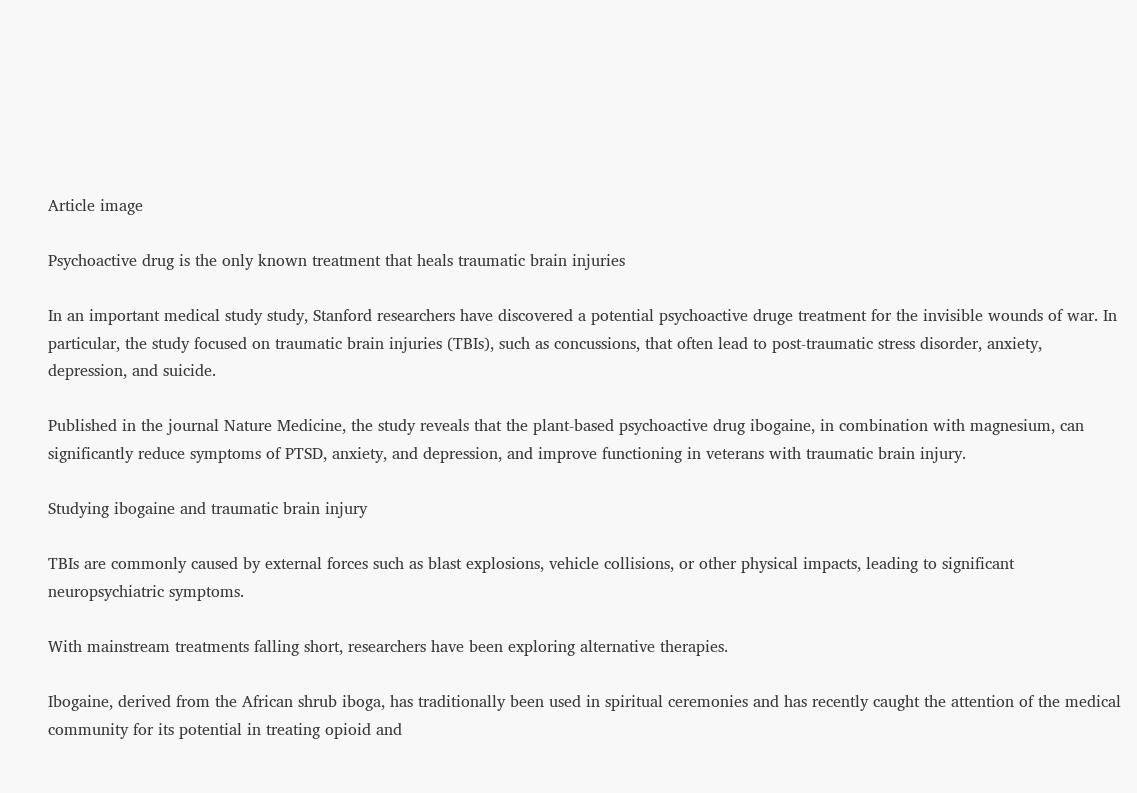Article image

Psychoactive drug is the only known treatment that heals traumatic brain injuries

In an important medical study study, Stanford researchers have discovered a potential psychoactive druge treatment for the invisible wounds of war. In particular, the study focused on traumatic brain injuries (TBIs), such as concussions, that often lead to post-traumatic stress disorder, anxiety, depression, and suicide.

Published in the journal Nature Medicine, the study reveals that the plant-based psychoactive drug ibogaine, in combination with magnesium, can significantly reduce symptoms of PTSD, anxiety, and depression, and improve functioning in veterans with traumatic brain injury.

Studying ibogaine and traumatic brain injury

TBIs are commonly caused by external forces such as blast explosions, vehicle collisions, or other physical impacts, leading to significant neuropsychiatric symptoms.

With mainstream treatments falling short, researchers have been exploring alternative therapies.

Ibogaine, derived from the African shrub iboga, has traditionally been used in spiritual ceremonies and has recently caught the attention of the medical community for its potential in treating opioid and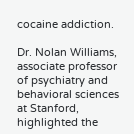cocaine addiction.

Dr. Nolan Williams, associate professor of psychiatry and behavioral sciences at Stanford, highlighted the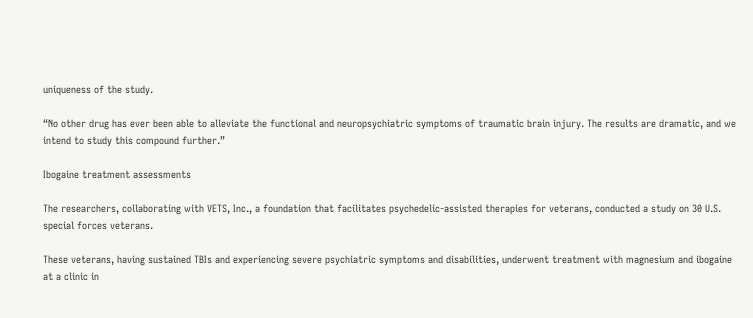uniqueness of the study.

“No other drug has ever been able to alleviate the functional and neuropsychiatric symptoms of traumatic brain injury. The results are dramatic, and we intend to study this compound further.”

Ibogaine treatment assessments

The researchers, collaborating with VETS, Inc., a foundation that facilitates psychedelic-assisted therapies for veterans, conducted a study on 30 U.S. special forces veterans.

These veterans, having sustained TBIs and experiencing severe psychiatric symptoms and disabilities, underwent treatment with magnesium and ibogaine at a clinic in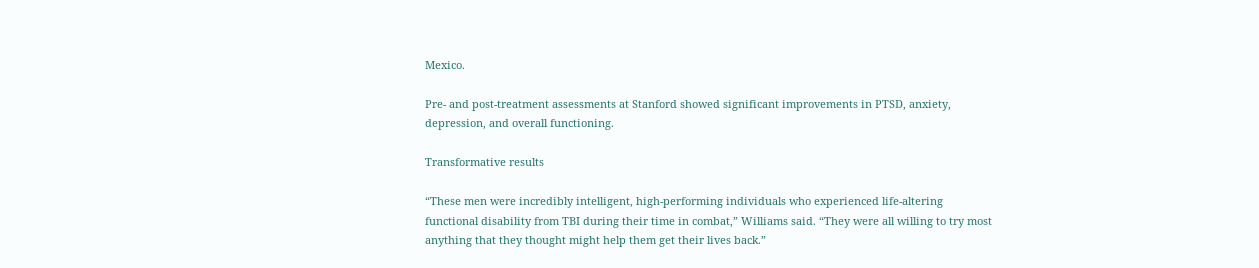Mexico.

Pre- and post-treatment assessments at Stanford showed significant improvements in PTSD, anxiety, depression, and overall functioning.

Transformative results

“These men were incredibly intelligent, high-performing individuals who experienced life-altering functional disability from TBI during their time in combat,” Williams said. “They were all willing to try most anything that they thought might help them get their lives back.”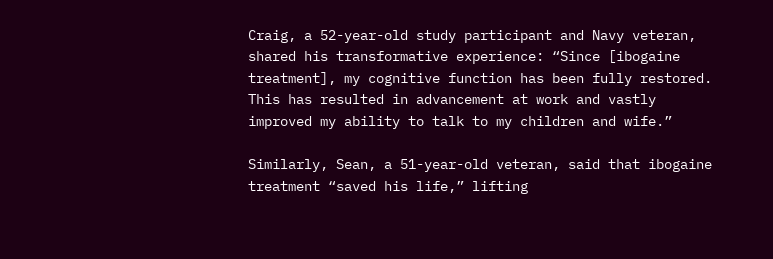Craig, a 52-year-old study participant and Navy veteran, shared his transformative experience: “Since [ibogaine treatment], my cognitive function has been fully restored. This has resulted in advancement at work and vastly improved my ability to talk to my children and wife.”

Similarly, Sean, a 51-year-old veteran, said that ibogaine treatment “saved his life,” lifting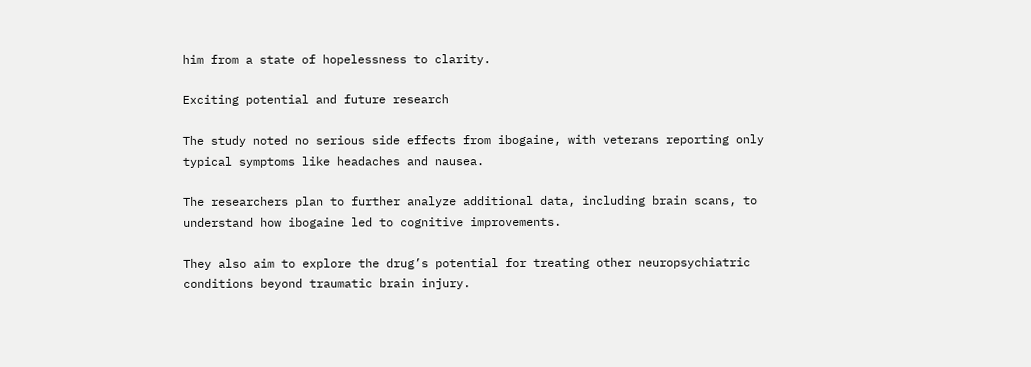him from a state of hopelessness to clarity.

Exciting potential and future research

The study noted no serious side effects from ibogaine, with veterans reporting only typical symptoms like headaches and nausea.

The researchers plan to further analyze additional data, including brain scans, to understand how ibogaine led to cognitive improvements.

They also aim to explore the drug’s potential for treating other neuropsychiatric conditions beyond traumatic brain injury.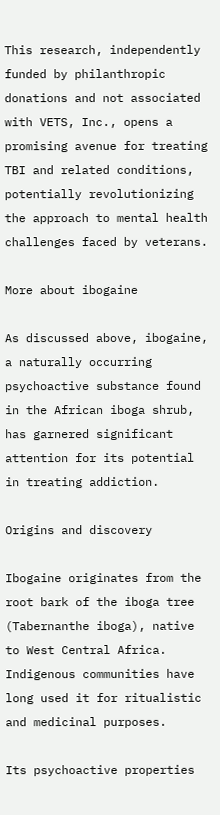This research, independently funded by philanthropic donations and not associated with VETS, Inc., opens a promising avenue for treating TBI and related conditions, potentially revolutionizing the approach to mental health challenges faced by veterans.

More about ibogaine

As discussed above, ibogaine, a naturally occurring psychoactive substance found in the African iboga shrub, has garnered significant attention for its potential in treating addiction.

Origins and discovery

Ibogaine originates from the root bark of the iboga tree (Tabernanthe iboga), native to West Central Africa. Indigenous communities have long used it for ritualistic and medicinal purposes.

Its psychoactive properties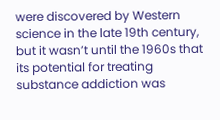were discovered by Western science in the late 19th century, but it wasn’t until the 1960s that its potential for treating substance addiction was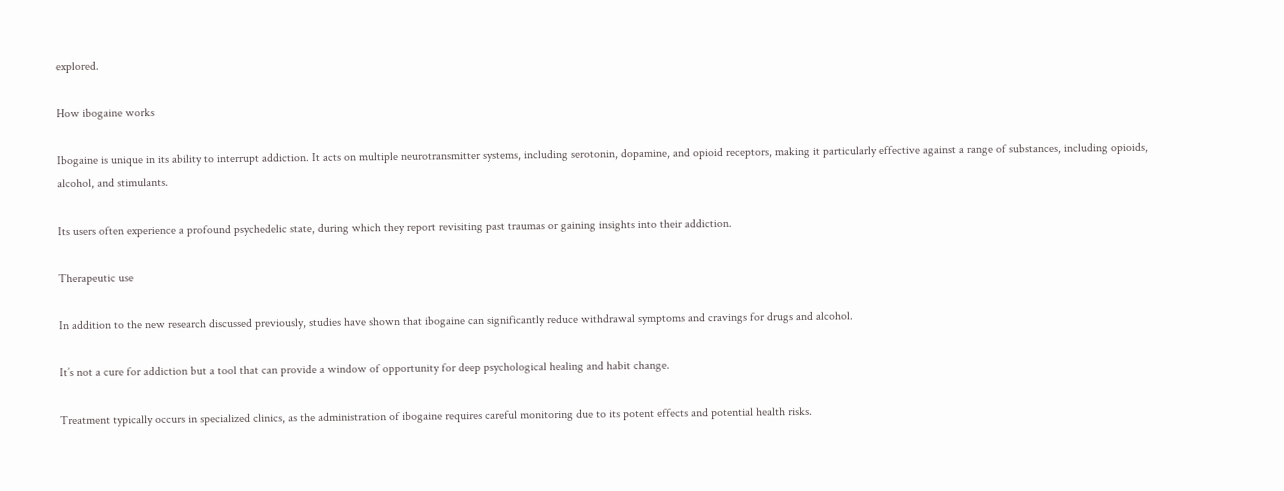explored.

How ibogaine works

Ibogaine is unique in its ability to interrupt addiction. It acts on multiple neurotransmitter systems, including serotonin, dopamine, and opioid receptors, making it particularly effective against a range of substances, including opioids, alcohol, and stimulants.

Its users often experience a profound psychedelic state, during which they report revisiting past traumas or gaining insights into their addiction.

Therapeutic use

In addition to the new research discussed previously, studies have shown that ibogaine can significantly reduce withdrawal symptoms and cravings for drugs and alcohol.

It’s not a cure for addiction but a tool that can provide a window of opportunity for deep psychological healing and habit change.

Treatment typically occurs in specialized clinics, as the administration of ibogaine requires careful monitoring due to its potent effects and potential health risks.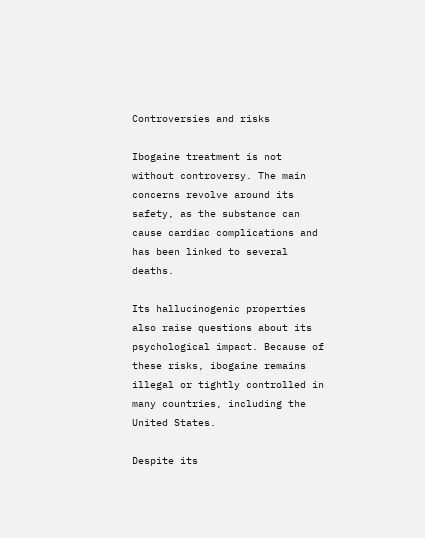Controversies and risks

Ibogaine treatment is not without controversy. The main concerns revolve around its safety, as the substance can cause cardiac complications and has been linked to several deaths.

Its hallucinogenic properties also raise questions about its psychological impact. Because of these risks, ibogaine remains illegal or tightly controlled in many countries, including the United States.

Despite its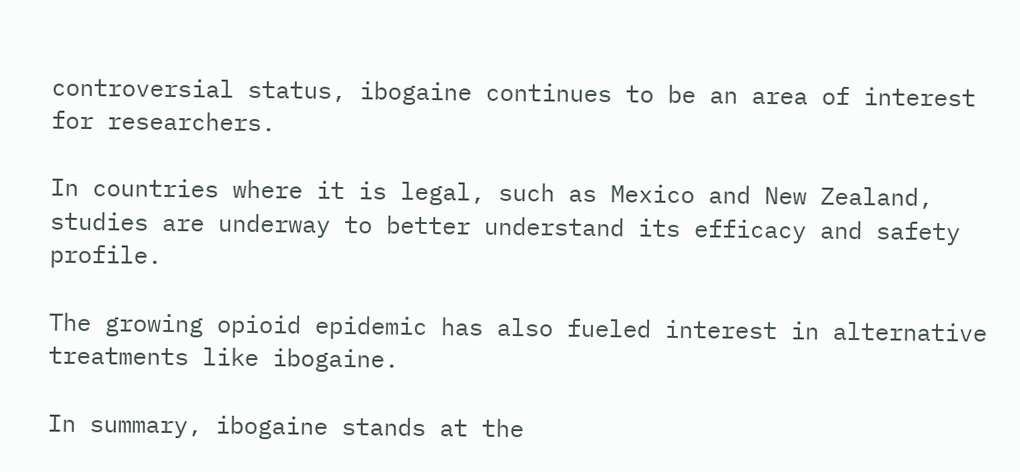controversial status, ibogaine continues to be an area of interest for researchers.

In countries where it is legal, such as Mexico and New Zealand, studies are underway to better understand its efficacy and safety profile.

The growing opioid epidemic has also fueled interest in alternative treatments like ibogaine.

In summary, ibogaine stands at the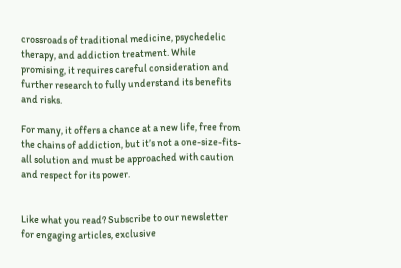crossroads of traditional medicine, psychedelic therapy, and addiction treatment. While promising, it requires careful consideration and further research to fully understand its benefits and risks.

For many, it offers a chance at a new life, free from the chains of addiction, but it’s not a one-size-fits-all solution and must be approached with caution and respect for its power.


Like what you read? Subscribe to our newsletter for engaging articles, exclusive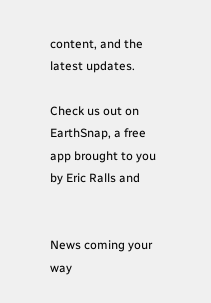content, and the latest updates.

Check us out on EarthSnap, a free app brought to you by Eric Ralls and


News coming your way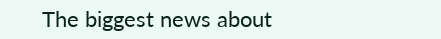The biggest news about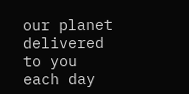our planet delivered to you each day